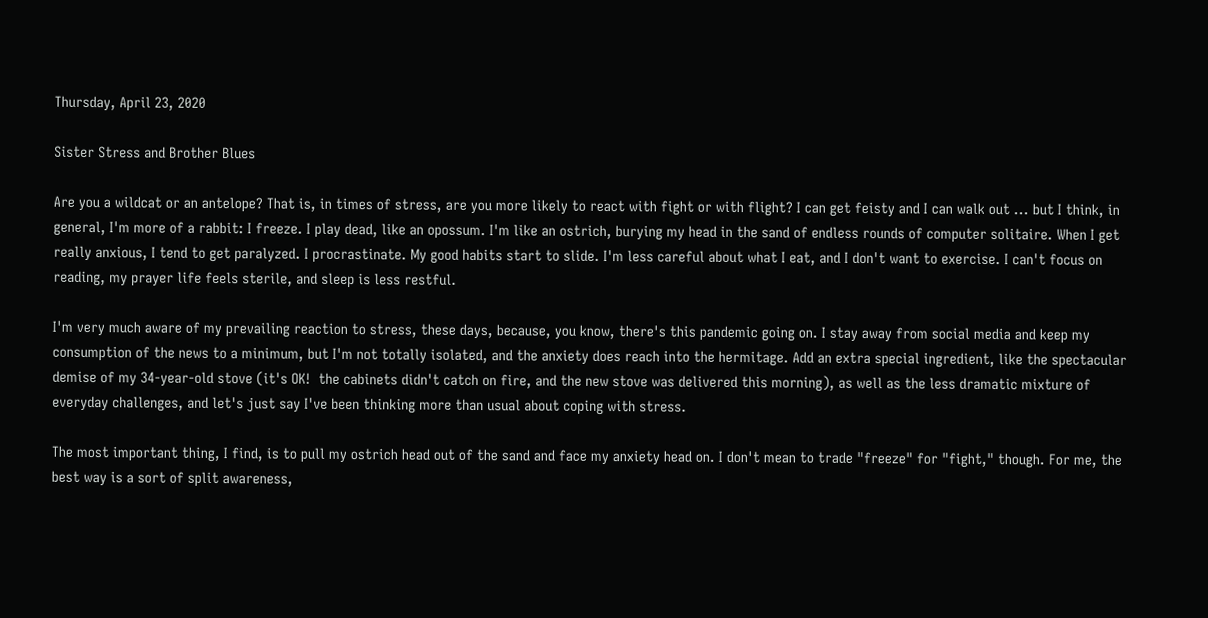Thursday, April 23, 2020

Sister Stress and Brother Blues

Are you a wildcat or an antelope? That is, in times of stress, are you more likely to react with fight or with flight? I can get feisty and I can walk out ... but I think, in general, I'm more of a rabbit: I freeze. I play dead, like an opossum. I'm like an ostrich, burying my head in the sand of endless rounds of computer solitaire. When I get really anxious, I tend to get paralyzed. I procrastinate. My good habits start to slide. I'm less careful about what I eat, and I don't want to exercise. I can't focus on reading, my prayer life feels sterile, and sleep is less restful.

I'm very much aware of my prevailing reaction to stress, these days, because, you know, there's this pandemic going on. I stay away from social media and keep my consumption of the news to a minimum, but I'm not totally isolated, and the anxiety does reach into the hermitage. Add an extra special ingredient, like the spectacular demise of my 34-year-old stove (it's OK!  the cabinets didn't catch on fire, and the new stove was delivered this morning), as well as the less dramatic mixture of everyday challenges, and let's just say I've been thinking more than usual about coping with stress.

The most important thing, I find, is to pull my ostrich head out of the sand and face my anxiety head on. I don't mean to trade "freeze" for "fight," though. For me, the best way is a sort of split awareness,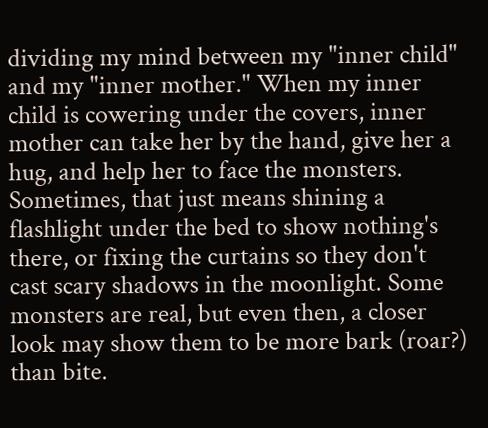dividing my mind between my "inner child" and my "inner mother." When my inner child is cowering under the covers, inner mother can take her by the hand, give her a hug, and help her to face the monsters. Sometimes, that just means shining a flashlight under the bed to show nothing's there, or fixing the curtains so they don't cast scary shadows in the moonlight. Some monsters are real, but even then, a closer look may show them to be more bark (roar?) than bite.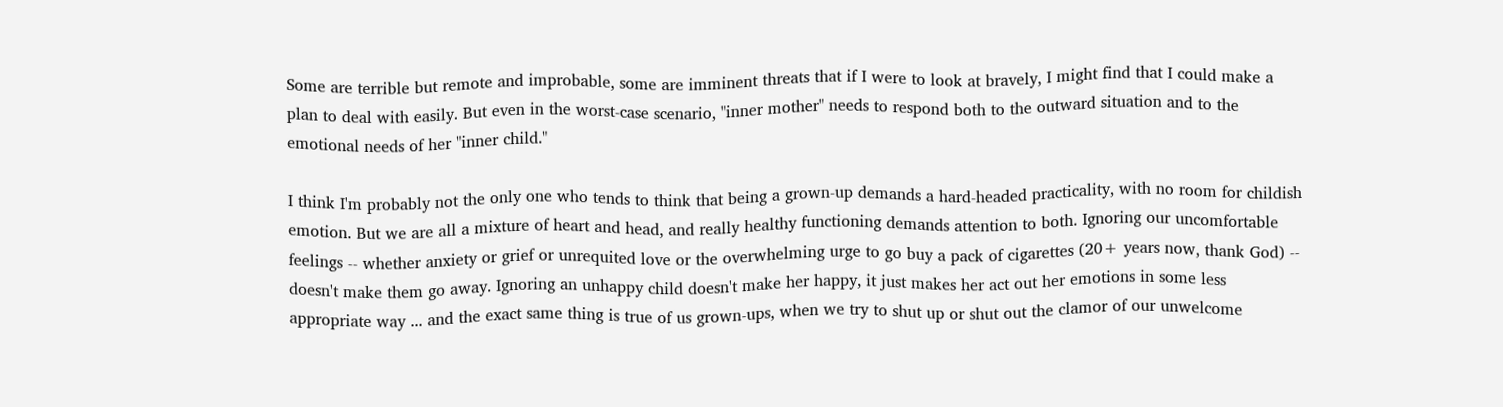Some are terrible but remote and improbable, some are imminent threats that if I were to look at bravely, I might find that I could make a plan to deal with easily. But even in the worst-case scenario, "inner mother" needs to respond both to the outward situation and to the emotional needs of her "inner child."

I think I'm probably not the only one who tends to think that being a grown-up demands a hard-headed practicality, with no room for childish emotion. But we are all a mixture of heart and head, and really healthy functioning demands attention to both. Ignoring our uncomfortable feelings -- whether anxiety or grief or unrequited love or the overwhelming urge to go buy a pack of cigarettes (20+ years now, thank God) -- doesn't make them go away. Ignoring an unhappy child doesn't make her happy, it just makes her act out her emotions in some less appropriate way ... and the exact same thing is true of us grown-ups, when we try to shut up or shut out the clamor of our unwelcome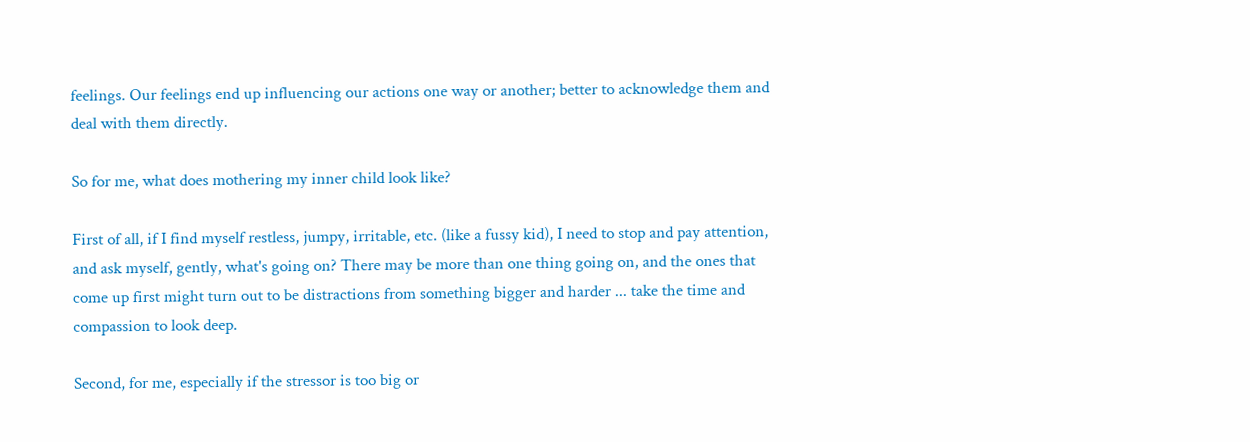feelings. Our feelings end up influencing our actions one way or another; better to acknowledge them and deal with them directly.

So for me, what does mothering my inner child look like?

First of all, if I find myself restless, jumpy, irritable, etc. (like a fussy kid), I need to stop and pay attention, and ask myself, gently, what's going on? There may be more than one thing going on, and the ones that come up first might turn out to be distractions from something bigger and harder ... take the time and compassion to look deep.

Second, for me, especially if the stressor is too big or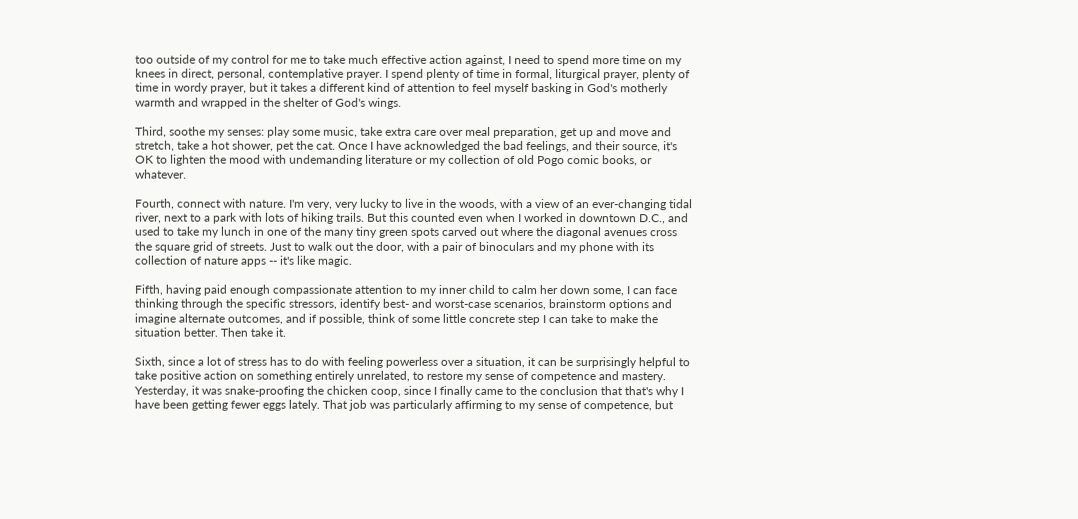too outside of my control for me to take much effective action against, I need to spend more time on my knees in direct, personal, contemplative prayer. I spend plenty of time in formal, liturgical prayer, plenty of time in wordy prayer, but it takes a different kind of attention to feel myself basking in God's motherly warmth and wrapped in the shelter of God's wings.

Third, soothe my senses: play some music, take extra care over meal preparation, get up and move and stretch, take a hot shower, pet the cat. Once I have acknowledged the bad feelings, and their source, it's OK to lighten the mood with undemanding literature or my collection of old Pogo comic books, or whatever.

Fourth, connect with nature. I'm very, very lucky to live in the woods, with a view of an ever-changing tidal river, next to a park with lots of hiking trails. But this counted even when I worked in downtown D.C., and used to take my lunch in one of the many tiny green spots carved out where the diagonal avenues cross the square grid of streets. Just to walk out the door, with a pair of binoculars and my phone with its collection of nature apps -- it's like magic.

Fifth, having paid enough compassionate attention to my inner child to calm her down some, I can face thinking through the specific stressors, identify best- and worst-case scenarios, brainstorm options and imagine alternate outcomes, and if possible, think of some little concrete step I can take to make the situation better. Then take it.

Sixth, since a lot of stress has to do with feeling powerless over a situation, it can be surprisingly helpful to take positive action on something entirely unrelated, to restore my sense of competence and mastery. Yesterday, it was snake-proofing the chicken coop, since I finally came to the conclusion that that's why I have been getting fewer eggs lately. That job was particularly affirming to my sense of competence, but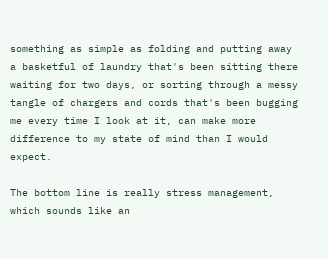something as simple as folding and putting away a basketful of laundry that's been sitting there waiting for two days, or sorting through a messy tangle of chargers and cords that's been bugging me every time I look at it, can make more difference to my state of mind than I would expect.

The bottom line is really stress management, which sounds like an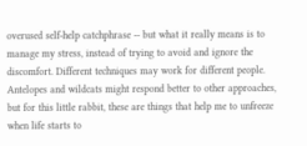overused self-help catchphrase -- but what it really means is to manage my stress, instead of trying to avoid and ignore the discomfort. Different techniques may work for different people. Antelopes and wildcats might respond better to other approaches, but for this little rabbit, these are things that help me to unfreeze when life starts to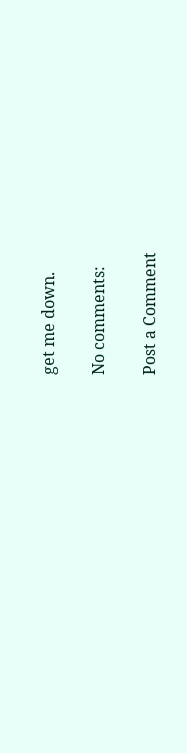get me down.

No comments:

Post a Comment